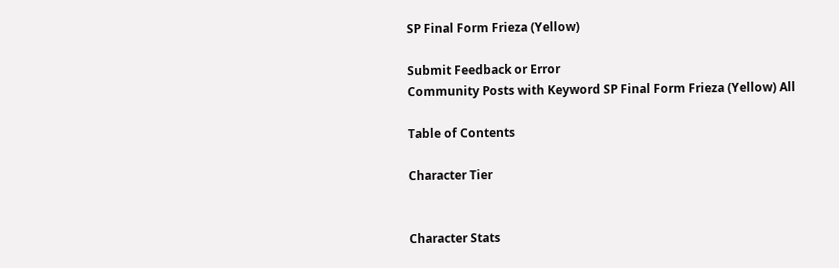SP Final Form Frieza (Yellow)

Submit Feedback or Error
Community Posts with Keyword SP Final Form Frieza (Yellow) All

Table of Contents

Character Tier


Character Stats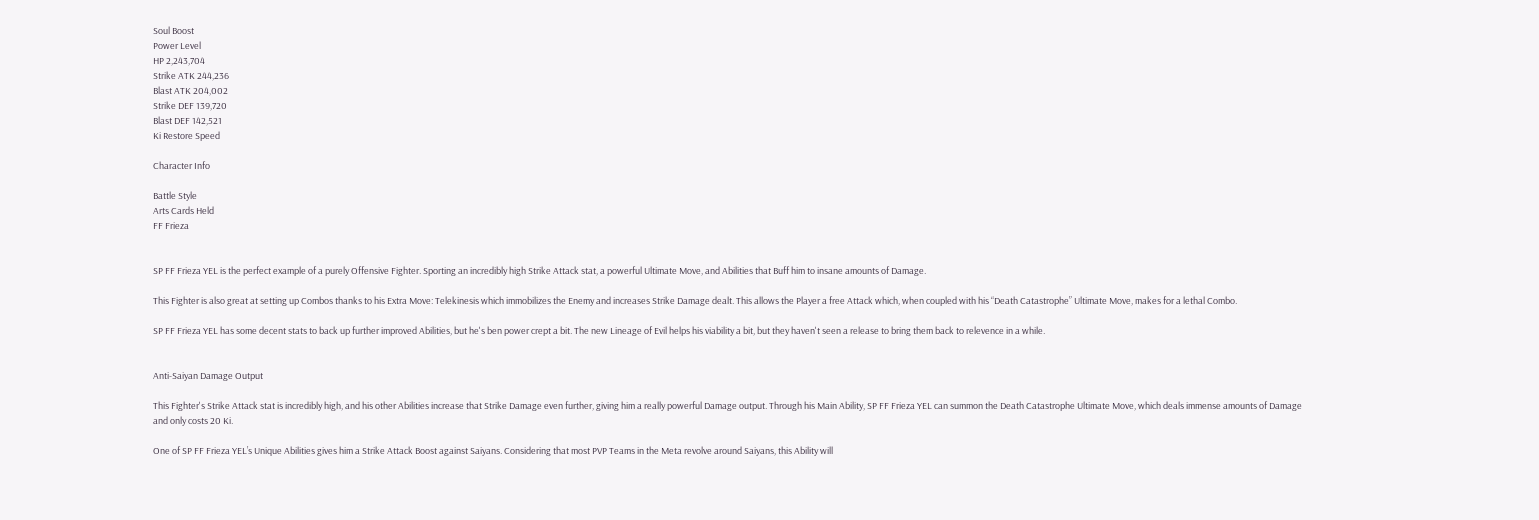Soul Boost
Power Level
HP 2,243,704
Strike ATK 244,236
Blast ATK 204,002
Strike DEF 139,720
Blast DEF 142,521
Ki Restore Speed

Character Info

Battle Style
Arts Cards Held
FF Frieza


SP FF Frieza YEL is the perfect example of a purely Offensive Fighter. Sporting an incredibly high Strike Attack stat, a powerful Ultimate Move, and Abilities that Buff him to insane amounts of Damage.

This Fighter is also great at setting up Combos thanks to his Extra Move: Telekinesis which immobilizes the Enemy and increases Strike Damage dealt. This allows the Player a free Attack which, when coupled with his “Death Catastrophe” Ultimate Move, makes for a lethal Combo.

SP FF Frieza YEL has some decent stats to back up further improved Abilities, but he's ben power crept a bit. The new Lineage of Evil helps his viability a bit, but they haven't seen a release to bring them back to relevence in a while.


Anti-Saiyan Damage Output

This Fighter's Strike Attack stat is incredibly high, and his other Abilities increase that Strike Damage even further, giving him a really powerful Damage output. Through his Main Ability, SP FF Frieza YEL can summon the Death Catastrophe Ultimate Move, which deals immense amounts of Damage and only costs 20 Ki.

One of SP FF Frieza YEL’s Unique Abilities gives him a Strike Attack Boost against Saiyans. Considering that most PVP Teams in the Meta revolve around Saiyans, this Ability will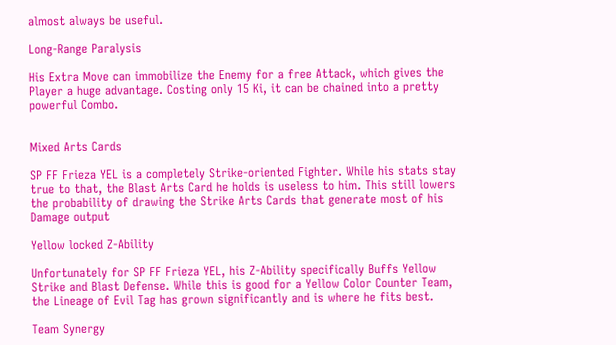almost always be useful.

Long-Range Paralysis

His Extra Move can immobilize the Enemy for a free Attack, which gives the Player a huge advantage. Costing only 15 Ki, it can be chained into a pretty powerful Combo.


Mixed Arts Cards

SP FF Frieza YEL is a completely Strike-oriented Fighter. While his stats stay true to that, the Blast Arts Card he holds is useless to him. This still lowers the probability of drawing the Strike Arts Cards that generate most of his Damage output

Yellow locked Z-Ability

Unfortunately for SP FF Frieza YEL, his Z-Ability specifically Buffs Yellow Strike and Blast Defense. While this is good for a Yellow Color Counter Team, the Lineage of Evil Tag has grown significantly and is where he fits best.

Team Synergy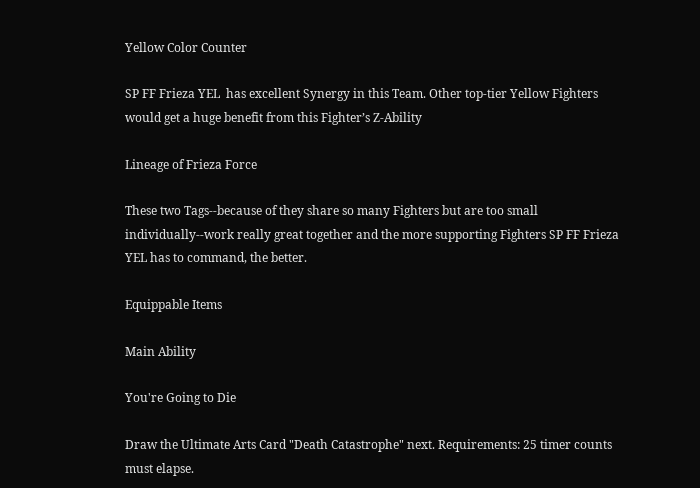Yellow Color Counter

SP FF Frieza YEL  has excellent Synergy in this Team. Other top-tier Yellow Fighters would get a huge benefit from this Fighter’s Z-Ability

Lineage of Frieza Force

These two Tags--because of they share so many Fighters but are too small individually--work really great together and the more supporting Fighters SP FF Frieza YEL has to command, the better.

Equippable Items

Main Ability

You're Going to Die

Draw the Ultimate Arts Card "Death Catastrophe" next. Requirements: 25 timer counts must elapse.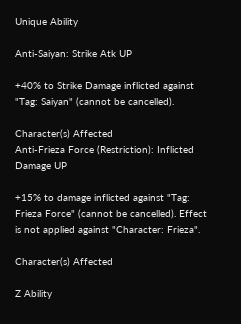Unique Ability

Anti-Saiyan: Strike Atk UP

+40% to Strike Damage inflicted against "Tag: Saiyan" (cannot be cancelled).

Character(s) Affected
Anti-Frieza Force (Restriction): Inflicted Damage UP

+15% to damage inflicted against "Tag: Frieza Force" (cannot be cancelled). Effect is not applied against "Character: Frieza".

Character(s) Affected

Z Ability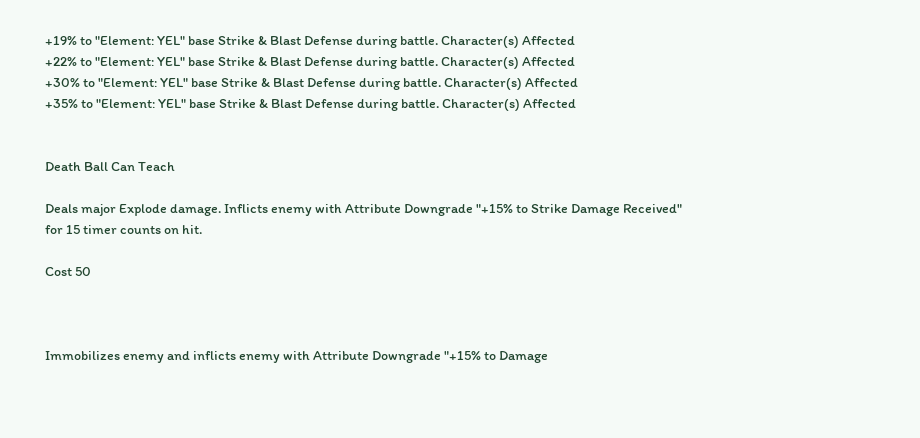+19% to "Element: YEL" base Strike & Blast Defense during battle. Character(s) Affected
+22% to "Element: YEL" base Strike & Blast Defense during battle. Character(s) Affected
+30% to "Element: YEL" base Strike & Blast Defense during battle. Character(s) Affected
+35% to "Element: YEL" base Strike & Blast Defense during battle. Character(s) Affected


Death Ball Can Teach

Deals major Explode damage. Inflicts enemy with Attribute Downgrade "+15% to Strike Damage Received" for 15 timer counts on hit.

Cost 50



Immobilizes enemy and inflicts enemy with Attribute Downgrade "+15% to Damage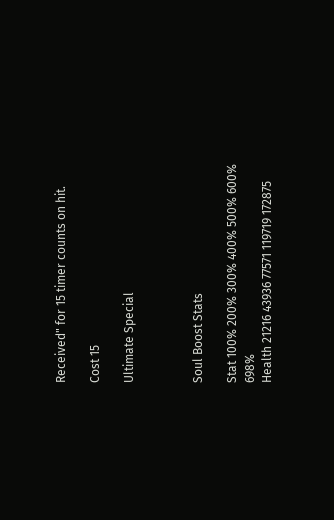Received" for 15 timer counts on hit.

Cost 15

Ultimate Special



Soul Boost Stats

Stat 100% 200% 300% 400% 500% 600% 698%
Health 21216 43936 77571 119719 172875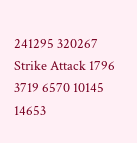241295 320267
Strike Attack 1796 3719 6570 10145 14653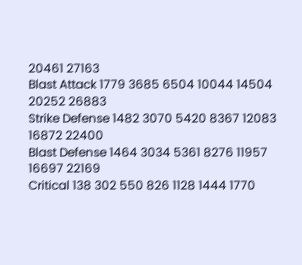20461 27163
Blast Attack 1779 3685 6504 10044 14504 20252 26883
Strike Defense 1482 3070 5420 8367 12083 16872 22400
Blast Defense 1464 3034 5361 8276 11957 16697 22169
Critical 138 302 550 826 1128 1444 1770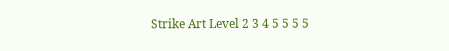Strike Art Level 2 3 4 5 5 5 5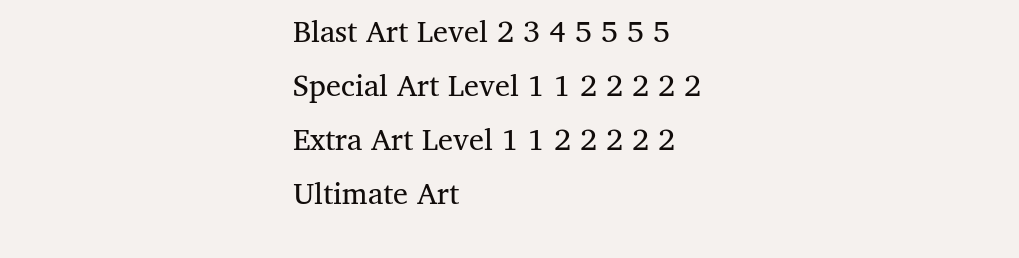Blast Art Level 2 3 4 5 5 5 5
Special Art Level 1 1 2 2 2 2 2
Extra Art Level 1 1 2 2 2 2 2
Ultimate Art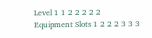Level 1 1 2 2 2 2 2
Equipment Slots 1 2 2 2 3 3 3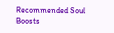Recommended Soul Boosts